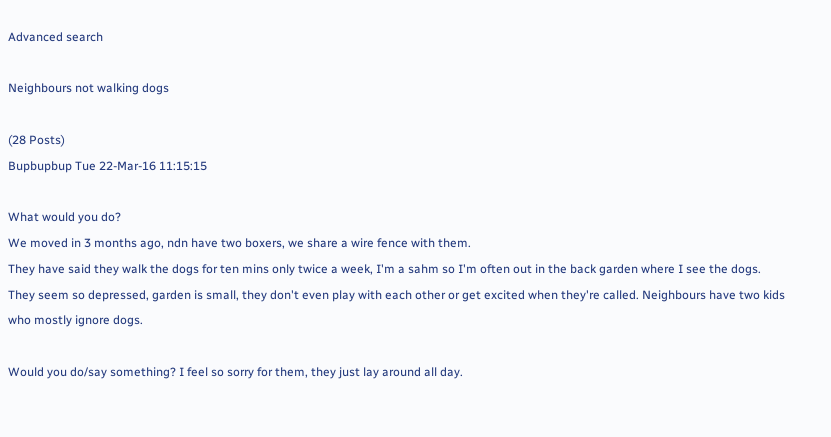Advanced search

Neighbours not walking dogs

(28 Posts)
Bupbupbup Tue 22-Mar-16 11:15:15

What would you do?
We moved in 3 months ago, ndn have two boxers, we share a wire fence with them.
They have said they walk the dogs for ten mins only twice a week, I'm a sahm so I'm often out in the back garden where I see the dogs.
They seem so depressed, garden is small, they don't even play with each other or get excited when they're called. Neighbours have two kids who mostly ignore dogs.

Would you do/say something? I feel so sorry for them, they just lay around all day.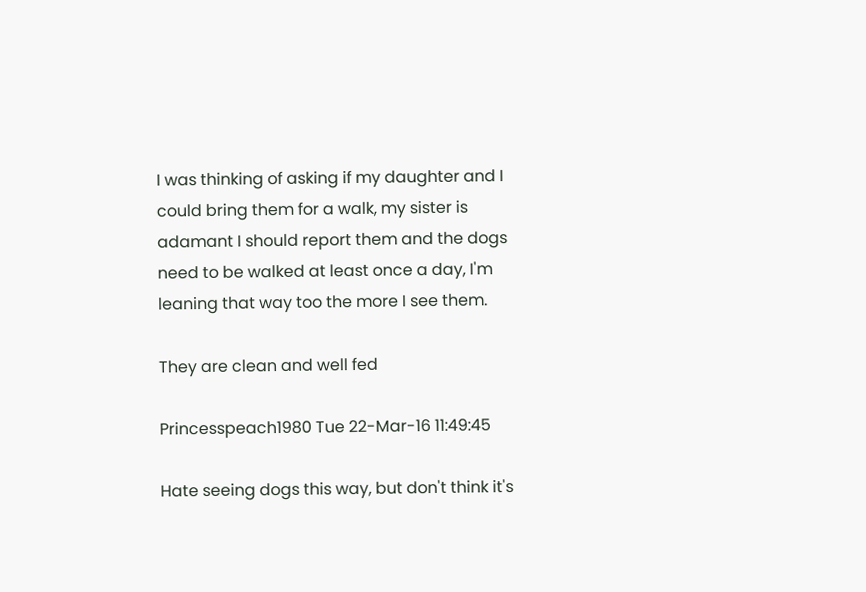I was thinking of asking if my daughter and I could bring them for a walk, my sister is adamant I should report them and the dogs need to be walked at least once a day, I'm leaning that way too the more I see them.

They are clean and well fed

Princesspeach1980 Tue 22-Mar-16 11:49:45

Hate seeing dogs this way, but don't think it's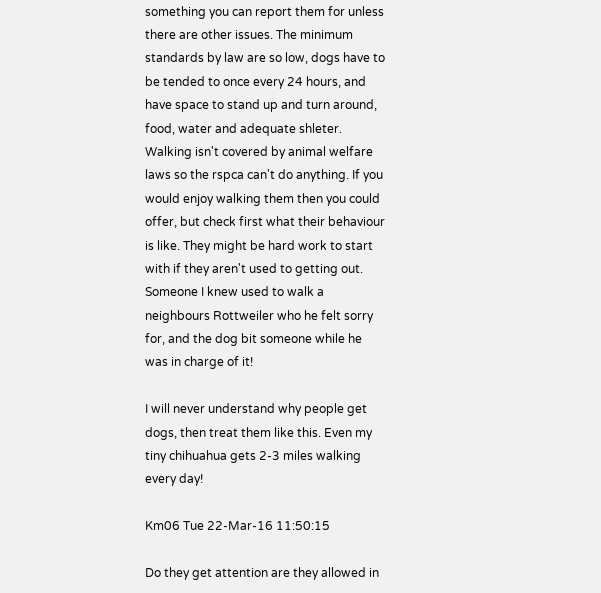something you can report them for unless there are other issues. The minimum standards by law are so low, dogs have to be tended to once every 24 hours, and have space to stand up and turn around, food, water and adequate shleter. Walking isn't covered by animal welfare laws so the rspca can't do anything. If you would enjoy walking them then you could offer, but check first what their behaviour is like. They might be hard work to start with if they aren't used to getting out. Someone I knew used to walk a neighbours Rottweiler who he felt sorry for, and the dog bit someone while he was in charge of it!

I will never understand why people get dogs, then treat them like this. Even my tiny chihuahua gets 2-3 miles walking every day!

Km06 Tue 22-Mar-16 11:50:15

Do they get attention are they allowed in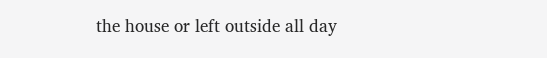the house or left outside all day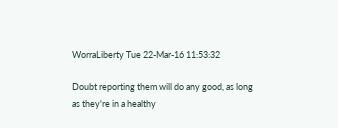WorraLiberty Tue 22-Mar-16 11:53:32

Doubt reporting them will do any good, as long as they're in a healthy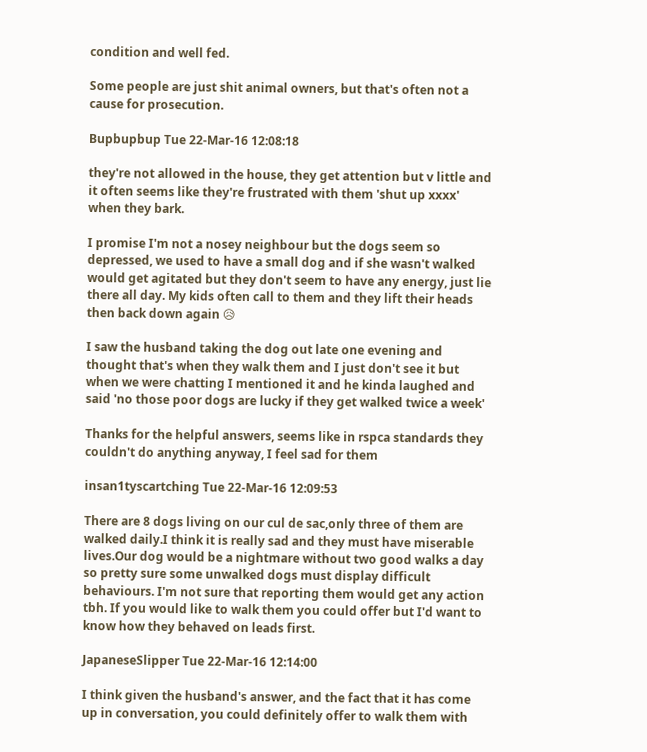condition and well fed.

Some people are just shit animal owners, but that's often not a cause for prosecution.

Bupbupbup Tue 22-Mar-16 12:08:18

they're not allowed in the house, they get attention but v little and it often seems like they're frustrated with them 'shut up xxxx' when they bark.

I promise I'm not a nosey neighbour but the dogs seem so depressed, we used to have a small dog and if she wasn't walked would get agitated but they don't seem to have any energy, just lie there all day. My kids often call to them and they lift their heads then back down again 😥

I saw the husband taking the dog out late one evening and thought that's when they walk them and I just don't see it but when we were chatting I mentioned it and he kinda laughed and said 'no those poor dogs are lucky if they get walked twice a week'

Thanks for the helpful answers, seems like in rspca standards they couldn't do anything anyway, I feel sad for them

insan1tyscartching Tue 22-Mar-16 12:09:53

There are 8 dogs living on our cul de sac,only three of them are walked daily.I think it is really sad and they must have miserable lives.Our dog would be a nightmare without two good walks a day so pretty sure some unwalked dogs must display difficult behaviours. I'm not sure that reporting them would get any action tbh. If you would like to walk them you could offer but I'd want to know how they behaved on leads first.

JapaneseSlipper Tue 22-Mar-16 12:14:00

I think given the husband's answer, and the fact that it has come up in conversation, you could definitely offer to walk them with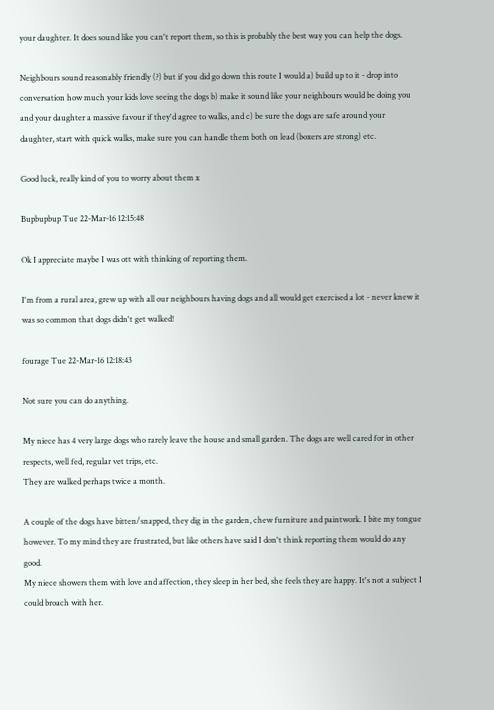your daughter. It does sound like you can't report them, so this is probably the best way you can help the dogs.

Neighbours sound reasonably friendly (?) but if you did go down this route I would a) build up to it - drop into conversation how much your kids love seeing the dogs b) make it sound like your neighbours would be doing you and your daughter a massive favour if they'd agree to walks, and c) be sure the dogs are safe around your daughter, start with quick walks, make sure you can handle them both on lead (boxers are strong) etc.

Good luck, really kind of you to worry about them x

Bupbupbup Tue 22-Mar-16 12:15:48

Ok I appreciate maybe I was ott with thinking of reporting them.

I'm from a rural area, grew up with all our neighbours having dogs and all would get exercised a lot - never knew it was so common that dogs didn't get walked!

fourage Tue 22-Mar-16 12:18:43

Not sure you can do anything.

My niece has 4 very large dogs who rarely leave the house and small garden. The dogs are well cared for in other respects, well fed, regular vet trips, etc.
They are walked perhaps twice a month.

A couple of the dogs have bitten/snapped, they dig in the garden, chew furniture and paintwork. I bite my tongue however. To my mind they are frustrated, but like others have said I don't think reporting them would do any good.
My niece showers them with love and affection, they sleep in her bed, she feels they are happy. It's not a subject I could broach with her.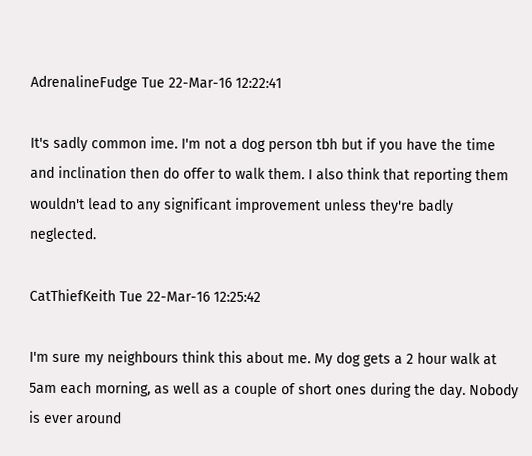AdrenalineFudge Tue 22-Mar-16 12:22:41

It's sadly common ime. I'm not a dog person tbh but if you have the time and inclination then do offer to walk them. I also think that reporting them wouldn't lead to any significant improvement unless they're badly neglected.

CatThiefKeith Tue 22-Mar-16 12:25:42

I'm sure my neighbours think this about me. My dog gets a 2 hour walk at 5am each morning, as well as a couple of short ones during the day. Nobody is ever around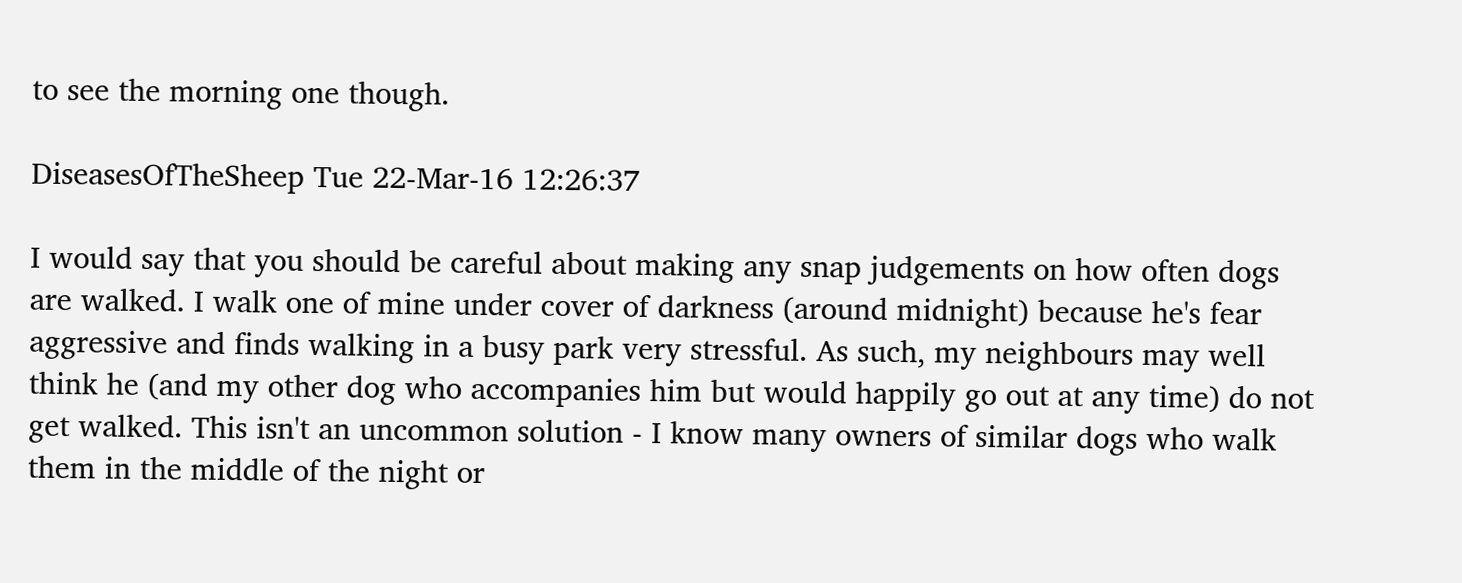to see the morning one though.

DiseasesOfTheSheep Tue 22-Mar-16 12:26:37

I would say that you should be careful about making any snap judgements on how often dogs are walked. I walk one of mine under cover of darkness (around midnight) because he's fear aggressive and finds walking in a busy park very stressful. As such, my neighbours may well think he (and my other dog who accompanies him but would happily go out at any time) do not get walked. This isn't an uncommon solution - I know many owners of similar dogs who walk them in the middle of the night or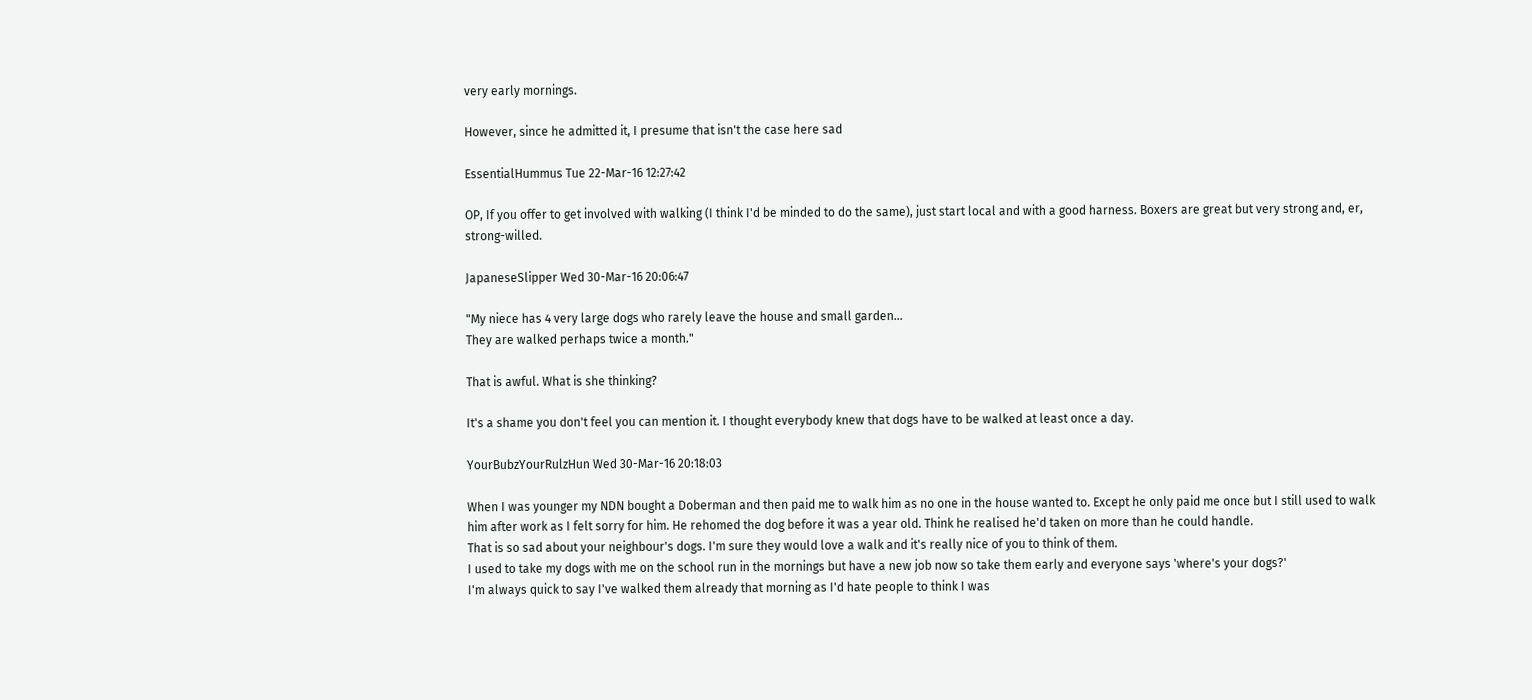very early mornings.

However, since he admitted it, I presume that isn't the case here sad

EssentialHummus Tue 22-Mar-16 12:27:42

OP, If you offer to get involved with walking (I think I'd be minded to do the same), just start local and with a good harness. Boxers are great but very strong and, er, strong-willed.

JapaneseSlipper Wed 30-Mar-16 20:06:47

"My niece has 4 very large dogs who rarely leave the house and small garden...
They are walked perhaps twice a month."

That is awful. What is she thinking?

It's a shame you don't feel you can mention it. I thought everybody knew that dogs have to be walked at least once a day.

YourBubzYourRulzHun Wed 30-Mar-16 20:18:03

When I was younger my NDN bought a Doberman and then paid me to walk him as no one in the house wanted to. Except he only paid me once but I still used to walk him after work as I felt sorry for him. He rehomed the dog before it was a year old. Think he realised he'd taken on more than he could handle.
That is so sad about your neighbour's dogs. I'm sure they would love a walk and it's really nice of you to think of them.
I used to take my dogs with me on the school run in the mornings but have a new job now so take them early and everyone says 'where's your dogs?'
I'm always quick to say I've walked them already that morning as I'd hate people to think I was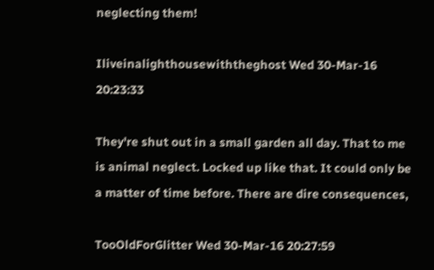neglecting them!

Iliveinalighthousewiththeghost Wed 30-Mar-16 20:23:33

They're shut out in a small garden all day. That to me is animal neglect. Locked up like that. It could only be a matter of time before. There are dire consequences,

TooOldForGlitter Wed 30-Mar-16 20:27:59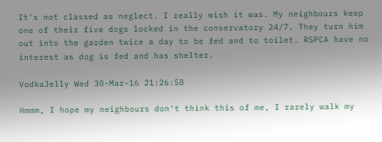It's not classed as neglect. I really wish it was. My neighbours keep one of their five dogs locked in the conservatory 24/7. They turn him out into the garden twice a day to be fed and to toilet. RSPCA have no interest as dog is fed and has shelter.

VodkaJelly Wed 30-Mar-16 21:26:58

Hmmm, I hope my neighbours don't think this of me, I rarely walk my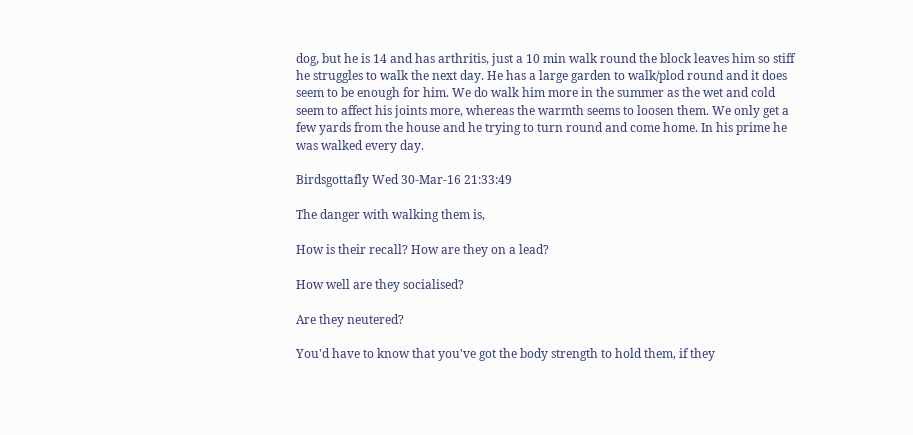dog, but he is 14 and has arthritis, just a 10 min walk round the block leaves him so stiff he struggles to walk the next day. He has a large garden to walk/plod round and it does seem to be enough for him. We do walk him more in the summer as the wet and cold seem to affect his joints more, whereas the warmth seems to loosen them. We only get a few yards from the house and he trying to turn round and come home. In his prime he was walked every day.

Birdsgottafly Wed 30-Mar-16 21:33:49

The danger with walking them is,

How is their recall? How are they on a lead?

How well are they socialised?

Are they neutered?

You'd have to know that you've got the body strength to hold them, if they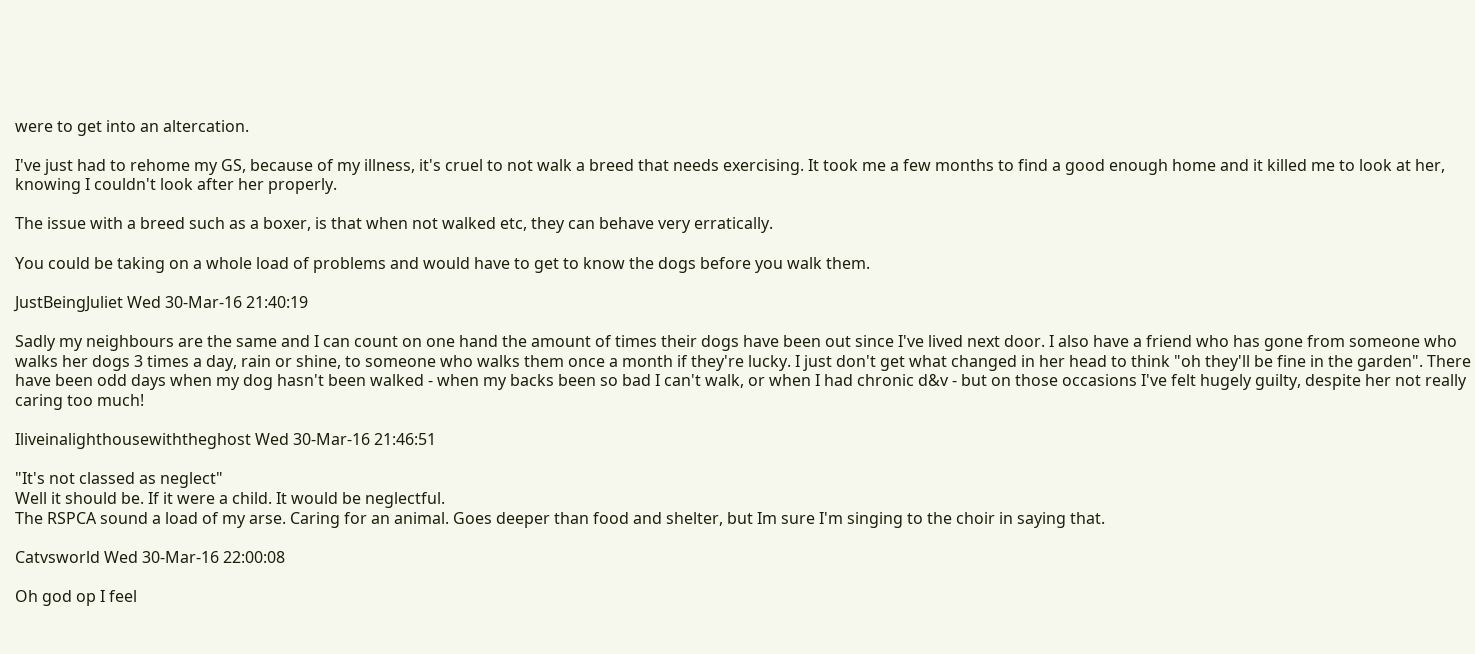were to get into an altercation.

I've just had to rehome my GS, because of my illness, it's cruel to not walk a breed that needs exercising. It took me a few months to find a good enough home and it killed me to look at her, knowing I couldn't look after her properly.

The issue with a breed such as a boxer, is that when not walked etc, they can behave very erratically.

You could be taking on a whole load of problems and would have to get to know the dogs before you walk them.

JustBeingJuliet Wed 30-Mar-16 21:40:19

Sadly my neighbours are the same and I can count on one hand the amount of times their dogs have been out since I've lived next door. I also have a friend who has gone from someone who walks her dogs 3 times a day, rain or shine, to someone who walks them once a month if they're lucky. I just don't get what changed in her head to think "oh they'll be fine in the garden". There have been odd days when my dog hasn't been walked - when my backs been so bad I can't walk, or when I had chronic d&v - but on those occasions I've felt hugely guilty, despite her not really caring too much!

Iliveinalighthousewiththeghost Wed 30-Mar-16 21:46:51

"It's not classed as neglect"
Well it should be. If it were a child. It would be neglectful.
The RSPCA sound a load of my arse. Caring for an animal. Goes deeper than food and shelter, but Im sure I'm singing to the choir in saying that.

Catvsworld Wed 30-Mar-16 22:00:08

Oh god op I feel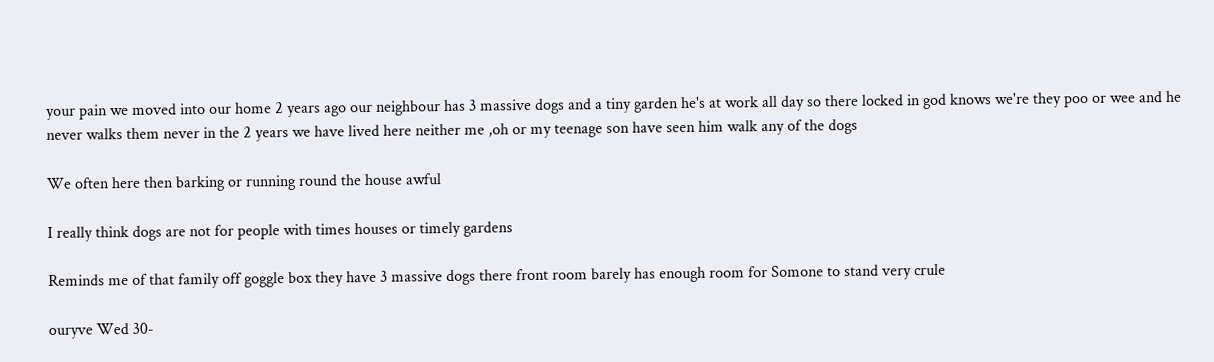your pain we moved into our home 2 years ago our neighbour has 3 massive dogs and a tiny garden he's at work all day so there locked in god knows we're they poo or wee and he never walks them never in the 2 years we have lived here neither me ,oh or my teenage son have seen him walk any of the dogs

We often here then barking or running round the house awful

I really think dogs are not for people with times houses or timely gardens

Reminds me of that family off goggle box they have 3 massive dogs there front room barely has enough room for Somone to stand very crule

ouryve Wed 30-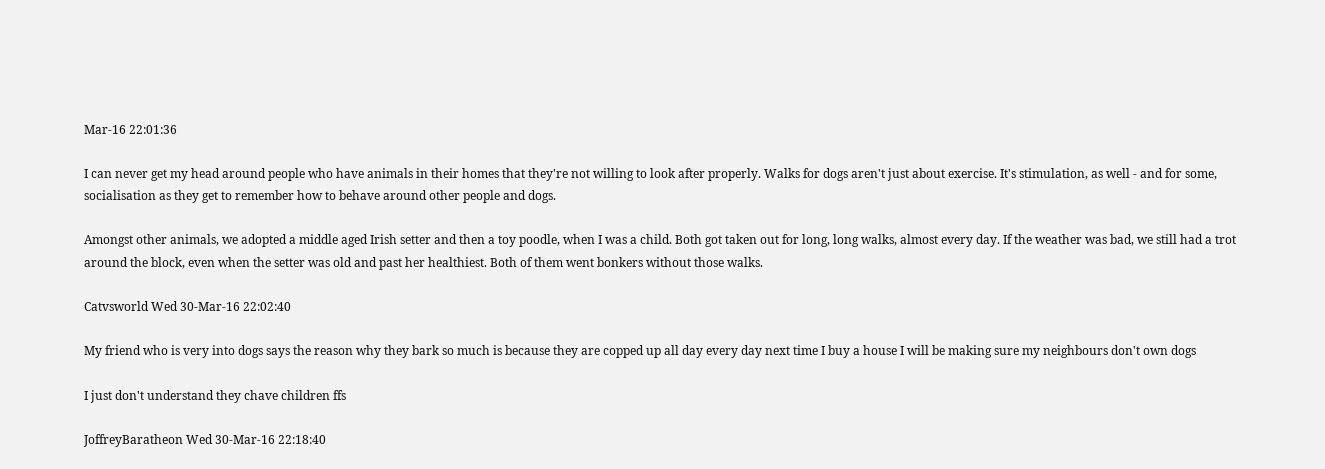Mar-16 22:01:36

I can never get my head around people who have animals in their homes that they're not willing to look after properly. Walks for dogs aren't just about exercise. It's stimulation, as well - and for some, socialisation as they get to remember how to behave around other people and dogs.

Amongst other animals, we adopted a middle aged Irish setter and then a toy poodle, when I was a child. Both got taken out for long, long walks, almost every day. If the weather was bad, we still had a trot around the block, even when the setter was old and past her healthiest. Both of them went bonkers without those walks.

Catvsworld Wed 30-Mar-16 22:02:40

My friend who is very into dogs says the reason why they bark so much is because they are copped up all day every day next time I buy a house I will be making sure my neighbours don't own dogs

I just don't understand they chave children ffs

JoffreyBaratheon Wed 30-Mar-16 22:18:40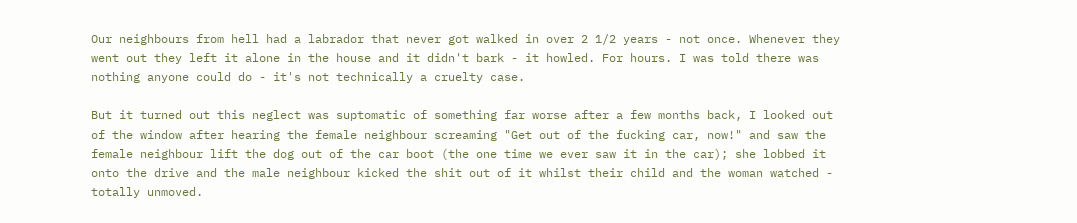Our neighbours from hell had a labrador that never got walked in over 2 1/2 years - not once. Whenever they went out they left it alone in the house and it didn't bark - it howled. For hours. I was told there was nothing anyone could do - it's not technically a cruelty case.

But it turned out this neglect was suptomatic of something far worse after a few months back, I looked out of the window after hearing the female neighbour screaming "Get out of the fucking car, now!" and saw the female neighbour lift the dog out of the car boot (the one time we ever saw it in the car); she lobbed it onto the drive and the male neighbour kicked the shit out of it whilst their child and the woman watched - totally unmoved.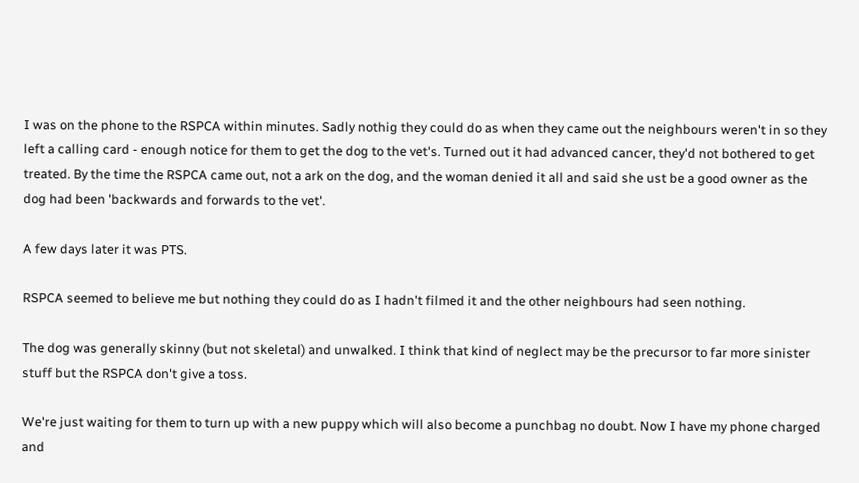I was on the phone to the RSPCA within minutes. Sadly nothig they could do as when they came out the neighbours weren't in so they left a calling card - enough notice for them to get the dog to the vet's. Turned out it had advanced cancer, they'd not bothered to get treated. By the time the RSPCA came out, not a ark on the dog, and the woman denied it all and said she ust be a good owner as the dog had been 'backwards and forwards to the vet'.

A few days later it was PTS.

RSPCA seemed to believe me but nothing they could do as I hadn't filmed it and the other neighbours had seen nothing.

The dog was generally skinny (but not skeletal) and unwalked. I think that kind of neglect may be the precursor to far more sinister stuff but the RSPCA don't give a toss.

We're just waiting for them to turn up with a new puppy which will also become a punchbag no doubt. Now I have my phone charged and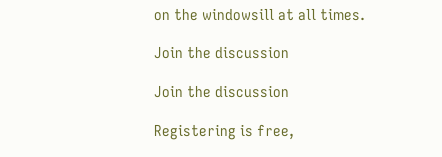on the windowsill at all times.

Join the discussion

Join the discussion

Registering is free,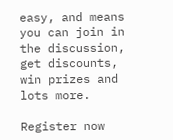easy, and means you can join in the discussion, get discounts, win prizes and lots more.

Register now